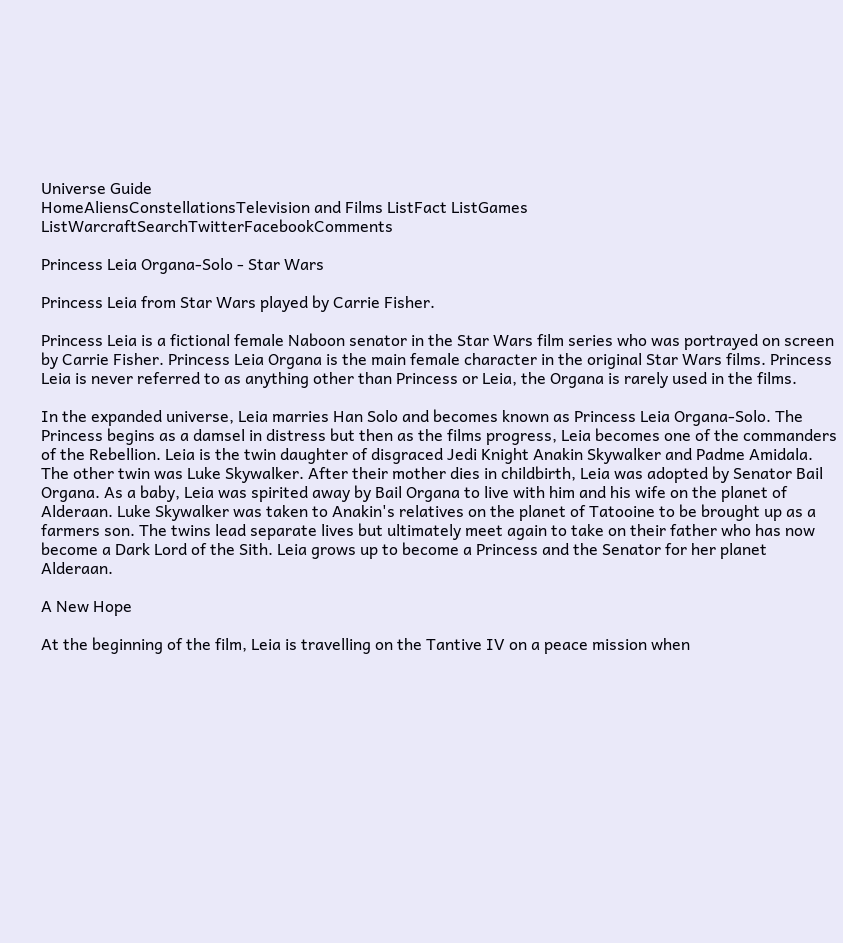Universe Guide
HomeAliensConstellationsTelevision and Films ListFact ListGames ListWarcraftSearchTwitterFacebookComments

Princess Leia Organa-Solo - Star Wars

Princess Leia from Star Wars played by Carrie Fisher.

Princess Leia is a fictional female Naboon senator in the Star Wars film series who was portrayed on screen by Carrie Fisher. Princess Leia Organa is the main female character in the original Star Wars films. Princess Leia is never referred to as anything other than Princess or Leia, the Organa is rarely used in the films.

In the expanded universe, Leia marries Han Solo and becomes known as Princess Leia Organa-Solo. The Princess begins as a damsel in distress but then as the films progress, Leia becomes one of the commanders of the Rebellion. Leia is the twin daughter of disgraced Jedi Knight Anakin Skywalker and Padme Amidala. The other twin was Luke Skywalker. After their mother dies in childbirth, Leia was adopted by Senator Bail Organa. As a baby, Leia was spirited away by Bail Organa to live with him and his wife on the planet of Alderaan. Luke Skywalker was taken to Anakin's relatives on the planet of Tatooine to be brought up as a farmers son. The twins lead separate lives but ultimately meet again to take on their father who has now become a Dark Lord of the Sith. Leia grows up to become a Princess and the Senator for her planet Alderaan.

A New Hope

At the beginning of the film, Leia is travelling on the Tantive IV on a peace mission when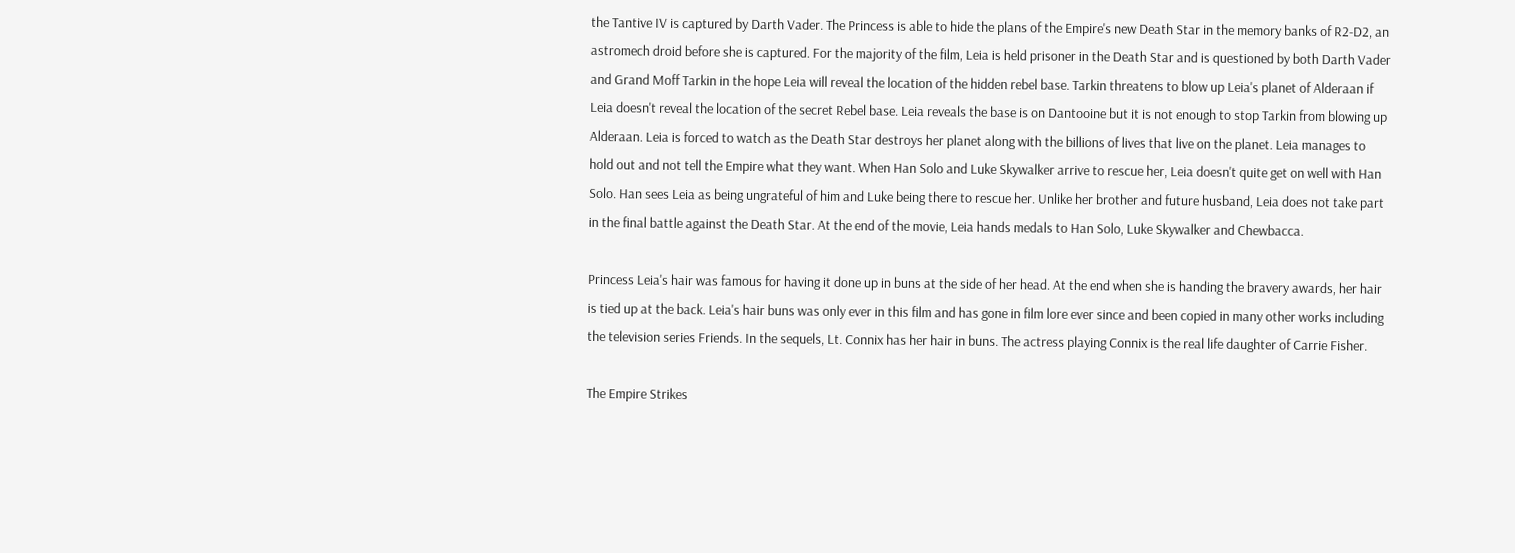the Tantive IV is captured by Darth Vader. The Princess is able to hide the plans of the Empire's new Death Star in the memory banks of R2-D2, an astromech droid before she is captured. For the majority of the film, Leia is held prisoner in the Death Star and is questioned by both Darth Vader and Grand Moff Tarkin in the hope Leia will reveal the location of the hidden rebel base. Tarkin threatens to blow up Leia's planet of Alderaan if Leia doesn't reveal the location of the secret Rebel base. Leia reveals the base is on Dantooine but it is not enough to stop Tarkin from blowing up Alderaan. Leia is forced to watch as the Death Star destroys her planet along with the billions of lives that live on the planet. Leia manages to hold out and not tell the Empire what they want. When Han Solo and Luke Skywalker arrive to rescue her, Leia doesn't quite get on well with Han Solo. Han sees Leia as being ungrateful of him and Luke being there to rescue her. Unlike her brother and future husband, Leia does not take part in the final battle against the Death Star. At the end of the movie, Leia hands medals to Han Solo, Luke Skywalker and Chewbacca.

Princess Leia's hair was famous for having it done up in buns at the side of her head. At the end when she is handing the bravery awards, her hair is tied up at the back. Leia's hair buns was only ever in this film and has gone in film lore ever since and been copied in many other works including the television series Friends. In the sequels, Lt. Connix has her hair in buns. The actress playing Connix is the real life daughter of Carrie Fisher.

The Empire Strikes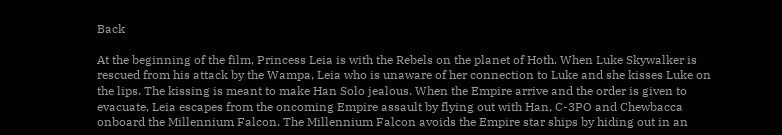Back

At the beginning of the film, Princess Leia is with the Rebels on the planet of Hoth. When Luke Skywalker is rescued from his attack by the Wampa, Leia who is unaware of her connection to Luke and she kisses Luke on the lips. The kissing is meant to make Han Solo jealous. When the Empire arrive and the order is given to evacuate, Leia escapes from the oncoming Empire assault by flying out with Han, C-3PO and Chewbacca onboard the Millennium Falcon. The Millennium Falcon avoids the Empire star ships by hiding out in an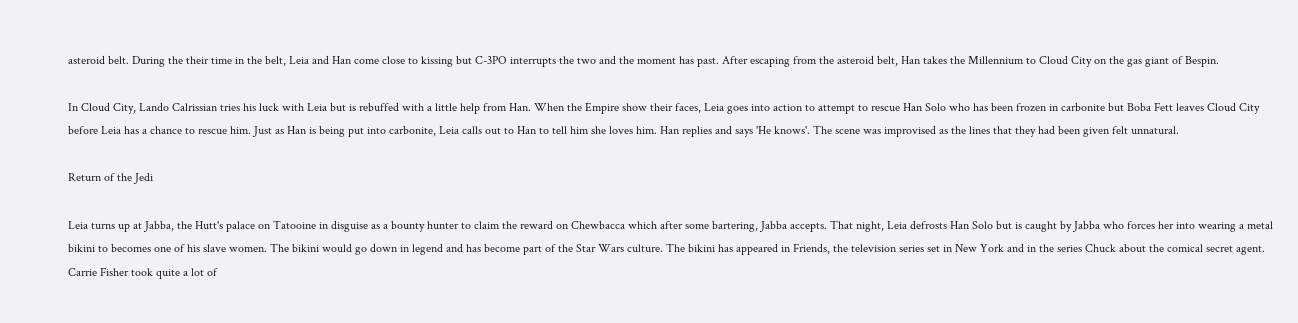asteroid belt. During the their time in the belt, Leia and Han come close to kissing but C-3PO interrupts the two and the moment has past. After escaping from the asteroid belt, Han takes the Millennium to Cloud City on the gas giant of Bespin.

In Cloud City, Lando Calrissian tries his luck with Leia but is rebuffed with a little help from Han. When the Empire show their faces, Leia goes into action to attempt to rescue Han Solo who has been frozen in carbonite but Boba Fett leaves Cloud City before Leia has a chance to rescue him. Just as Han is being put into carbonite, Leia calls out to Han to tell him she loves him. Han replies and says 'He knows'. The scene was improvised as the lines that they had been given felt unnatural.

Return of the Jedi

Leia turns up at Jabba, the Hutt's palace on Tatooine in disguise as a bounty hunter to claim the reward on Chewbacca which after some bartering, Jabba accepts. That night, Leia defrosts Han Solo but is caught by Jabba who forces her into wearing a metal bikini to becomes one of his slave women. The bikini would go down in legend and has become part of the Star Wars culture. The bikini has appeared in Friends, the television series set in New York and in the series Chuck about the comical secret agent. Carrie Fisher took quite a lot of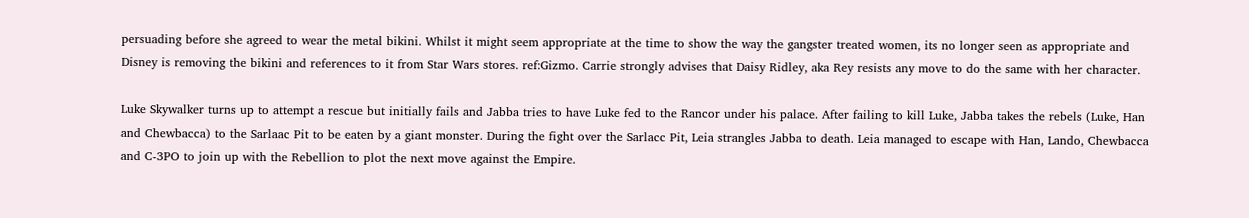persuading before she agreed to wear the metal bikini. Whilst it might seem appropriate at the time to show the way the gangster treated women, its no longer seen as appropriate and Disney is removing the bikini and references to it from Star Wars stores. ref:Gizmo. Carrie strongly advises that Daisy Ridley, aka Rey resists any move to do the same with her character.

Luke Skywalker turns up to attempt a rescue but initially fails and Jabba tries to have Luke fed to the Rancor under his palace. After failing to kill Luke, Jabba takes the rebels (Luke, Han and Chewbacca) to the Sarlaac Pit to be eaten by a giant monster. During the fight over the Sarlacc Pit, Leia strangles Jabba to death. Leia managed to escape with Han, Lando, Chewbacca and C-3PO to join up with the Rebellion to plot the next move against the Empire.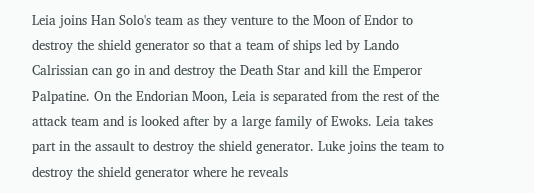Leia joins Han Solo's team as they venture to the Moon of Endor to destroy the shield generator so that a team of ships led by Lando Calrissian can go in and destroy the Death Star and kill the Emperor Palpatine. On the Endorian Moon, Leia is separated from the rest of the attack team and is looked after by a large family of Ewoks. Leia takes part in the assault to destroy the shield generator. Luke joins the team to destroy the shield generator where he reveals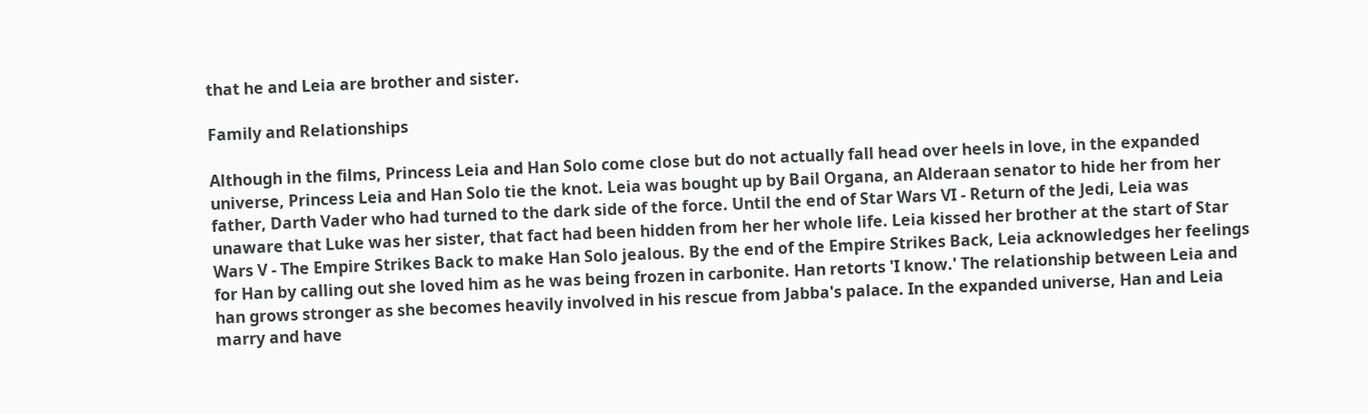that he and Leia are brother and sister.

Family and Relationships

Although in the films, Princess Leia and Han Solo come close but do not actually fall head over heels in love, in the expanded universe, Princess Leia and Han Solo tie the knot. Leia was bought up by Bail Organa, an Alderaan senator to hide her from her father, Darth Vader who had turned to the dark side of the force. Until the end of Star Wars VI - Return of the Jedi, Leia was unaware that Luke was her sister, that fact had been hidden from her her whole life. Leia kissed her brother at the start of Star Wars V - The Empire Strikes Back to make Han Solo jealous. By the end of the Empire Strikes Back, Leia acknowledges her feelings for Han by calling out she loved him as he was being frozen in carbonite. Han retorts 'I know.' The relationship between Leia and han grows stronger as she becomes heavily involved in his rescue from Jabba's palace. In the expanded universe, Han and Leia marry and have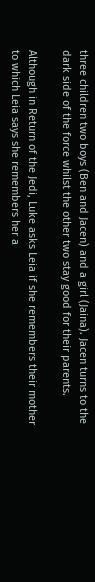three children two boys (Ben and Jacen) and a girl (Jaina). Jacen turns to the dark side of the force whilst the other two stay good for their parents.

Although in Return of the Jedi, Luke asks Leia if she remembers their mother to which Leia says she remembers her a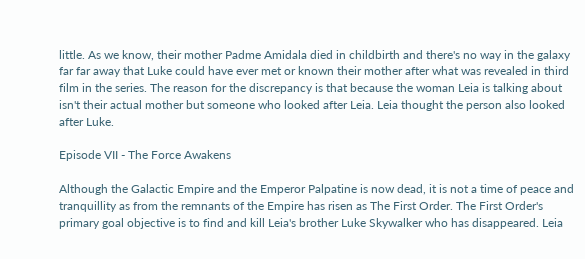little. As we know, their mother Padme Amidala died in childbirth and there's no way in the galaxy far far away that Luke could have ever met or known their mother after what was revealed in third film in the series. The reason for the discrepancy is that because the woman Leia is talking about isn't their actual mother but someone who looked after Leia. Leia thought the person also looked after Luke.

Episode VII - The Force Awakens

Although the Galactic Empire and the Emperor Palpatine is now dead, it is not a time of peace and tranquillity as from the remnants of the Empire has risen as The First Order. The First Order's primary goal objective is to find and kill Leia's brother Luke Skywalker who has disappeared. Leia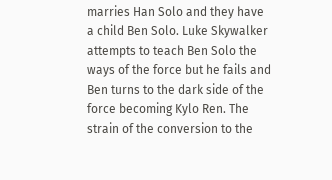marries Han Solo and they have a child Ben Solo. Luke Skywalker attempts to teach Ben Solo the ways of the force but he fails and Ben turns to the dark side of the force becoming Kylo Ren. The strain of the conversion to the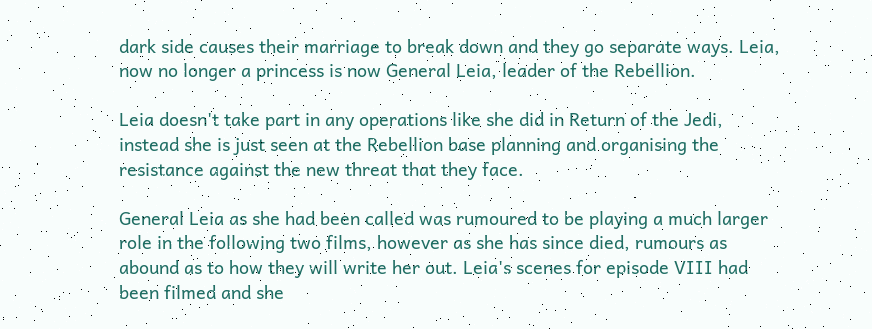dark side causes their marriage to break down and they go separate ways. Leia, now no longer a princess is now General Leia, leader of the Rebellion.

Leia doesn't take part in any operations like she did in Return of the Jedi, instead she is just seen at the Rebellion base planning and organising the resistance against the new threat that they face.

General Leia as she had been called was rumoured to be playing a much larger role in the following two films, however as she has since died, rumours as abound as to how they will write her out. Leia's scenes for episode VIII had been filmed and she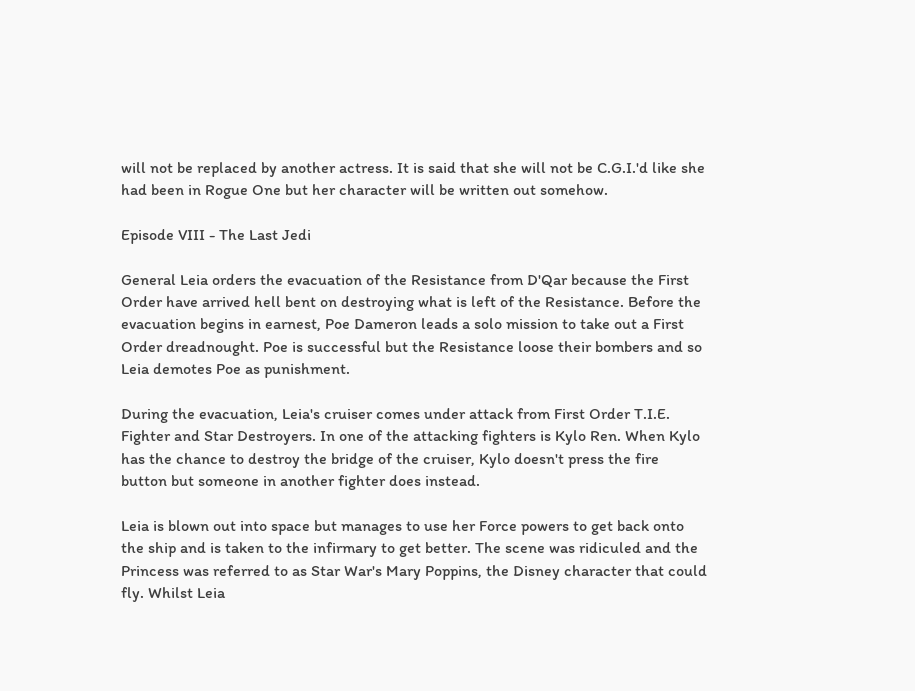will not be replaced by another actress. It is said that she will not be C.G.I.'d like she had been in Rogue One but her character will be written out somehow.

Episode VIII - The Last Jedi

General Leia orders the evacuation of the Resistance from D'Qar because the First Order have arrived hell bent on destroying what is left of the Resistance. Before the evacuation begins in earnest, Poe Dameron leads a solo mission to take out a First Order dreadnought. Poe is successful but the Resistance loose their bombers and so Leia demotes Poe as punishment.

During the evacuation, Leia's cruiser comes under attack from First Order T.I.E. Fighter and Star Destroyers. In one of the attacking fighters is Kylo Ren. When Kylo has the chance to destroy the bridge of the cruiser, Kylo doesn't press the fire button but someone in another fighter does instead.

Leia is blown out into space but manages to use her Force powers to get back onto the ship and is taken to the infirmary to get better. The scene was ridiculed and the Princess was referred to as Star War's Mary Poppins, the Disney character that could fly. Whilst Leia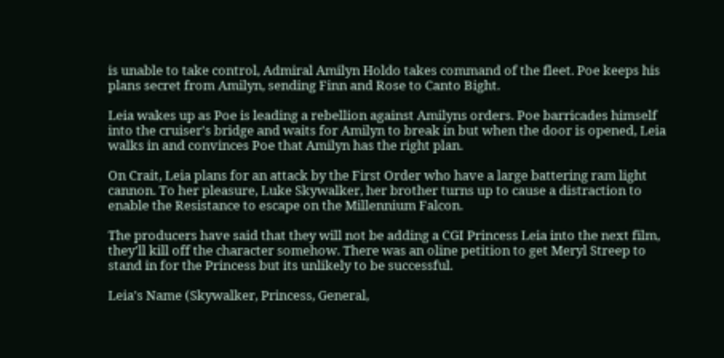is unable to take control, Admiral Amilyn Holdo takes command of the fleet. Poe keeps his plans secret from Amilyn, sending Finn and Rose to Canto Bight.

Leia wakes up as Poe is leading a rebellion against Amilyns orders. Poe barricades himself into the cruiser's bridge and waits for Amilyn to break in but when the door is opened, Leia walks in and convinces Poe that Amilyn has the right plan.

On Crait, Leia plans for an attack by the First Order who have a large battering ram light cannon. To her pleasure, Luke Skywalker, her brother turns up to cause a distraction to enable the Resistance to escape on the Millennium Falcon.

The producers have said that they will not be adding a CGI Princess Leia into the next film, they'll kill off the character somehow. There was an oline petition to get Meryl Streep to stand in for the Princess but its unlikely to be successful.

Leia's Name (Skywalker, Princess, General,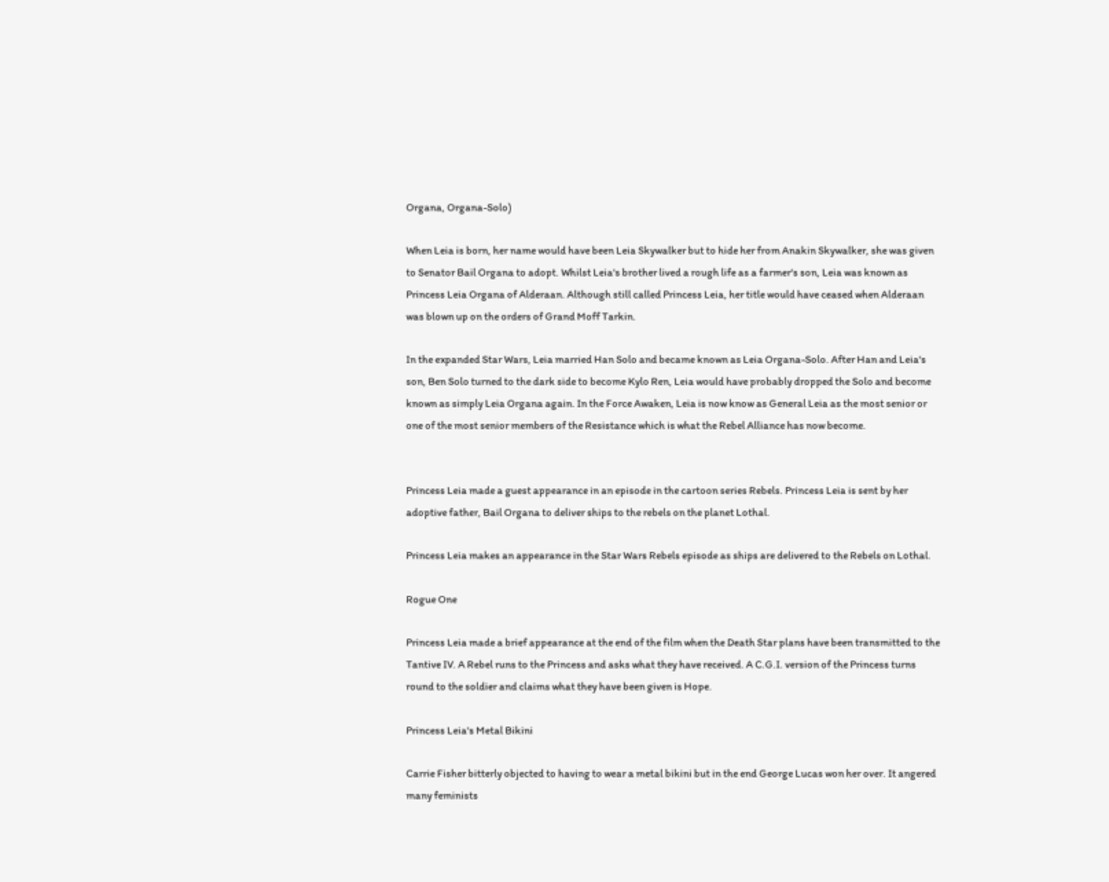Organa, Organa-Solo)

When Leia is born, her name would have been Leia Skywalker but to hide her from Anakin Skywalker, she was given to Senator Bail Organa to adopt. Whilst Leia's brother lived a rough life as a farmer's son, Leia was known as Princess Leia Organa of Alderaan. Although still called Princess Leia, her title would have ceased when Alderaan was blown up on the orders of Grand Moff Tarkin.

In the expanded Star Wars, Leia married Han Solo and became known as Leia Organa-Solo. After Han and Leia's son, Ben Solo turned to the dark side to become Kylo Ren, Leia would have probably dropped the Solo and become known as simply Leia Organa again. In the Force Awaken, Leia is now know as General Leia as the most senior or one of the most senior members of the Resistance which is what the Rebel Alliance has now become.


Princess Leia made a guest appearance in an episode in the cartoon series Rebels. Princess Leia is sent by her adoptive father, Bail Organa to deliver ships to the rebels on the planet Lothal.

Princess Leia makes an appearance in the Star Wars Rebels episode as ships are delivered to the Rebels on Lothal.

Rogue One

Princess Leia made a brief appearance at the end of the film when the Death Star plans have been transmitted to the Tantive IV. A Rebel runs to the Princess and asks what they have received. A C.G.I. version of the Princess turns round to the soldier and claims what they have been given is Hope.

Princess Leia's Metal Bikini

Carrie Fisher bitterly objected to having to wear a metal bikini but in the end George Lucas won her over. It angered many feminists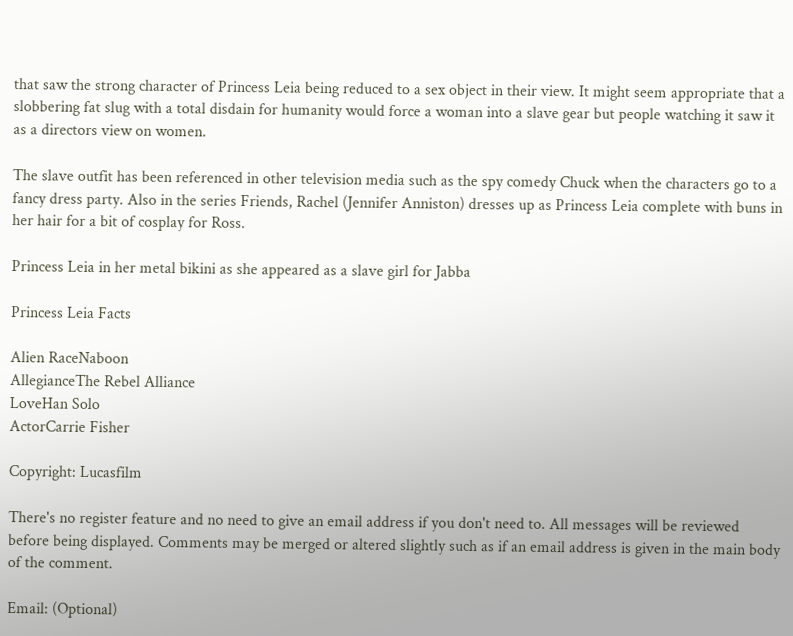that saw the strong character of Princess Leia being reduced to a sex object in their view. It might seem appropriate that a slobbering fat slug with a total disdain for humanity would force a woman into a slave gear but people watching it saw it as a directors view on women.

The slave outfit has been referenced in other television media such as the spy comedy Chuck when the characters go to a fancy dress party. Also in the series Friends, Rachel (Jennifer Anniston) dresses up as Princess Leia complete with buns in her hair for a bit of cosplay for Ross.

Princess Leia in her metal bikini as she appeared as a slave girl for Jabba

Princess Leia Facts

Alien RaceNaboon
AllegianceThe Rebel Alliance
LoveHan Solo
ActorCarrie Fisher

Copyright: Lucasfilm

There's no register feature and no need to give an email address if you don't need to. All messages will be reviewed before being displayed. Comments may be merged or altered slightly such as if an email address is given in the main body of the comment.

Email: (Optional)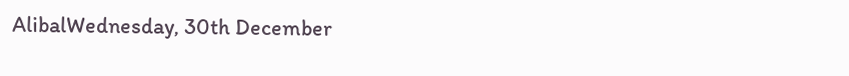AlibalWednesday, 30th December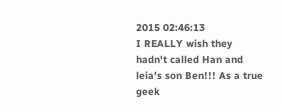2015 02:46:13
I REALLY wish they hadn't called Han and leia's son Ben!!! As a true geek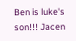Ben is luke's son!!! Jacen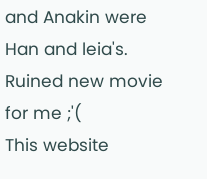and Anakin were Han and leia's. Ruined new movie for me ;'(
This website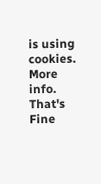is using cookies. More info. That's Fine